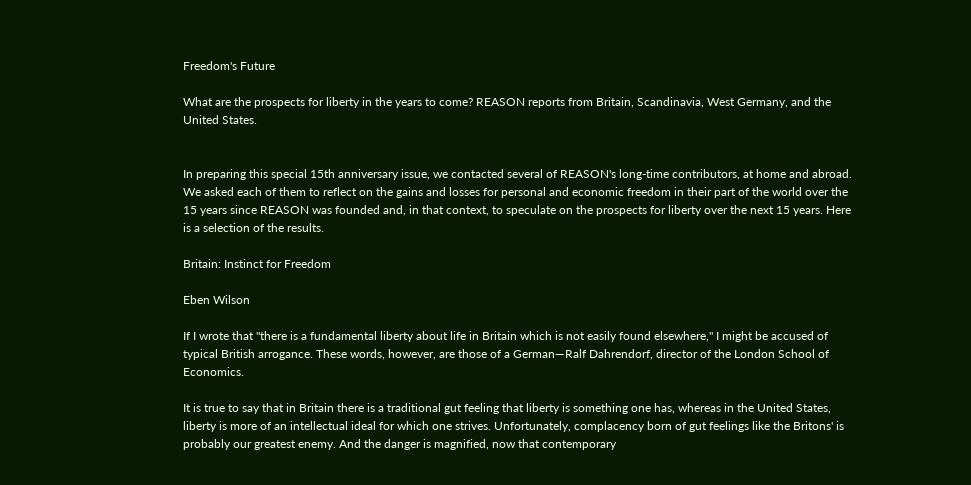Freedom's Future

What are the prospects for liberty in the years to come? REASON reports from Britain, Scandinavia, West Germany, and the United States.


In preparing this special 15th anniversary issue, we contacted several of REASON's long-time contributors, at home and abroad. We asked each of them to reflect on the gains and losses for personal and economic freedom in their part of the world over the 15 years since REASON was founded and, in that context, to speculate on the prospects for liberty over the next 15 years. Here is a selection of the results.

Britain: Instinct for Freedom

Eben Wilson

If I wrote that "there is a fundamental liberty about life in Britain which is not easily found elsewhere," I might be accused of typical British arrogance. These words, however, are those of a German—Ralf Dahrendorf, director of the London School of Economics.

It is true to say that in Britain there is a traditional gut feeling that liberty is something one has, whereas in the United States, liberty is more of an intellectual ideal for which one strives. Unfortunately, complacency born of gut feelings like the Britons' is probably our greatest enemy. And the danger is magnified, now that contemporary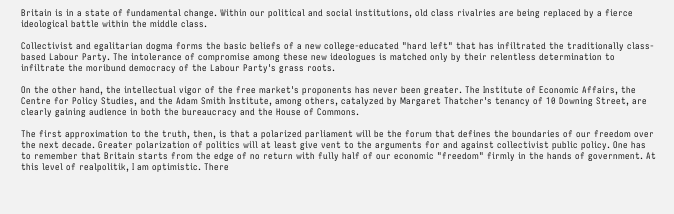Britain is in a state of fundamental change. Within our political and social institutions, old class rivalries are being replaced by a fierce ideological battle within the middle class.

Collectivist and egalitarian dogma forms the basic beliefs of a new college-educated "hard left" that has infiltrated the traditionally class-based Labour Party. The intolerance of compromise among these new ideologues is matched only by their relentless determination to infiltrate the moribund democracy of the Labour Party's grass roots.

On the other hand, the intellectual vigor of the free market's proponents has never been greater. The Institute of Economic Affairs, the Centre for Policy Studies, and the Adam Smith Institute, among others, catalyzed by Margaret Thatcher's tenancy of 10 Downing Street, are clearly gaining audience in both the bureaucracy and the House of Commons.

The first approximation to the truth, then, is that a polarized parliament will be the forum that defines the boundaries of our freedom over the next decade. Greater polarization of politics will at least give vent to the arguments for and against collectivist public policy. One has to remember that Britain starts from the edge of no return with fully half of our economic "freedom" firmly in the hands of government. At this level of realpolitik, I am optimistic. There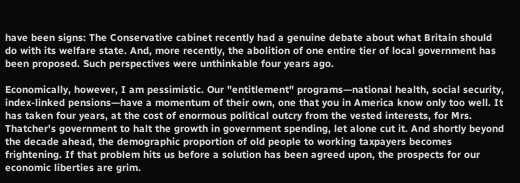have been signs: The Conservative cabinet recently had a genuine debate about what Britain should do with its welfare state. And, more recently, the abolition of one entire tier of local government has been proposed. Such perspectives were unthinkable four years ago.

Economically, however, I am pessimistic. Our "entitlement" programs—national health, social security, index-linked pensions—have a momentum of their own, one that you in America know only too well. It has taken four years, at the cost of enormous political outcry from the vested interests, for Mrs. Thatcher's government to halt the growth in government spending, let alone cut it. And shortly beyond the decade ahead, the demographic proportion of old people to working taxpayers becomes frightening. If that problem hits us before a solution has been agreed upon, the prospects for our economic liberties are grim.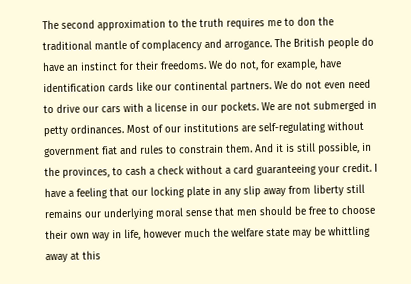The second approximation to the truth requires me to don the traditional mantle of complacency and arrogance. The British people do have an instinct for their freedoms. We do not, for example, have identification cards like our continental partners. We do not even need to drive our cars with a license in our pockets. We are not submerged in petty ordinances. Most of our institutions are self-regulating without government fiat and rules to constrain them. And it is still possible, in the provinces, to cash a check without a card guaranteeing your credit. I have a feeling that our locking plate in any slip away from liberty still remains our underlying moral sense that men should be free to choose their own way in life, however much the welfare state may be whittling away at this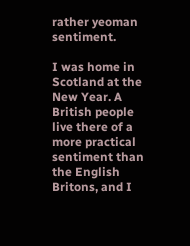rather yeoman sentiment.

I was home in Scotland at the New Year. A British people live there of a more practical sentiment than the English Britons, and I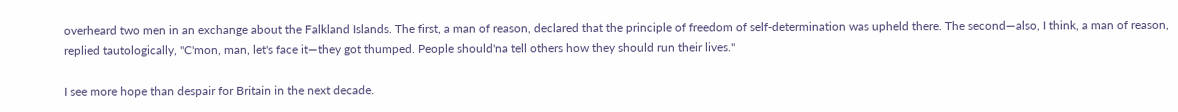overheard two men in an exchange about the Falkland Islands. The first, a man of reason, declared that the principle of freedom of self-determination was upheld there. The second—also, I think, a man of reason, replied tautologically, "C'mon, man, let's face it—they got thumped. People should'na tell others how they should run their lives."

I see more hope than despair for Britain in the next decade.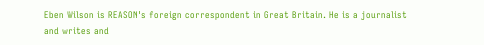Eben Wilson is REASON's foreign correspondent in Great Britain. He is a journalist and writes and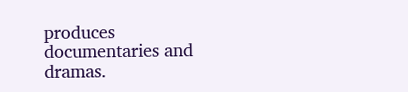produces documentaries and dramas.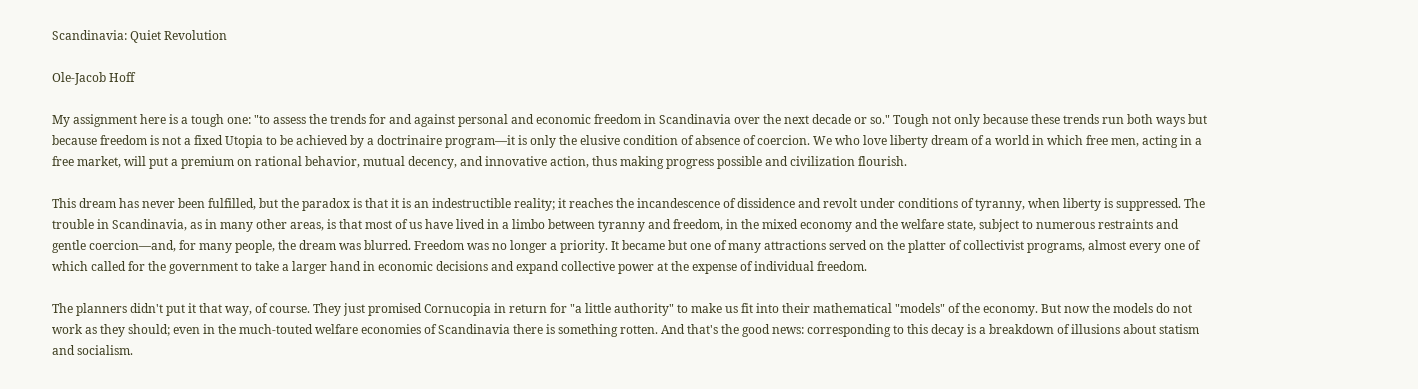Scandinavia: Quiet Revolution

Ole-Jacob Hoff

My assignment here is a tough one: "to assess the trends for and against personal and economic freedom in Scandinavia over the next decade or so." Tough not only because these trends run both ways but because freedom is not a fixed Utopia to be achieved by a doctrinaire program—it is only the elusive condition of absence of coercion. We who love liberty dream of a world in which free men, acting in a free market, will put a premium on rational behavior, mutual decency, and innovative action, thus making progress possible and civilization flourish.

This dream has never been fulfilled, but the paradox is that it is an indestructible reality; it reaches the incandescence of dissidence and revolt under conditions of tyranny, when liberty is suppressed. The trouble in Scandinavia, as in many other areas, is that most of us have lived in a limbo between tyranny and freedom, in the mixed economy and the welfare state, subject to numerous restraints and gentle coercion—and, for many people, the dream was blurred. Freedom was no longer a priority. It became but one of many attractions served on the platter of collectivist programs, almost every one of which called for the government to take a larger hand in economic decisions and expand collective power at the expense of individual freedom.

The planners didn't put it that way, of course. They just promised Cornucopia in return for "a little authority" to make us fit into their mathematical "models" of the economy. But now the models do not work as they should; even in the much-touted welfare economies of Scandinavia there is something rotten. And that's the good news: corresponding to this decay is a breakdown of illusions about statism and socialism.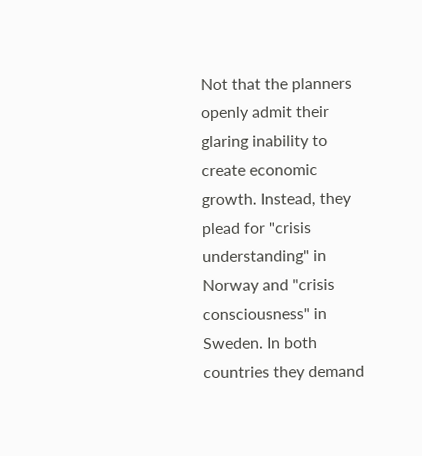Not that the planners openly admit their glaring inability to create economic growth. Instead, they plead for "crisis understanding" in Norway and "crisis consciousness" in Sweden. In both countries they demand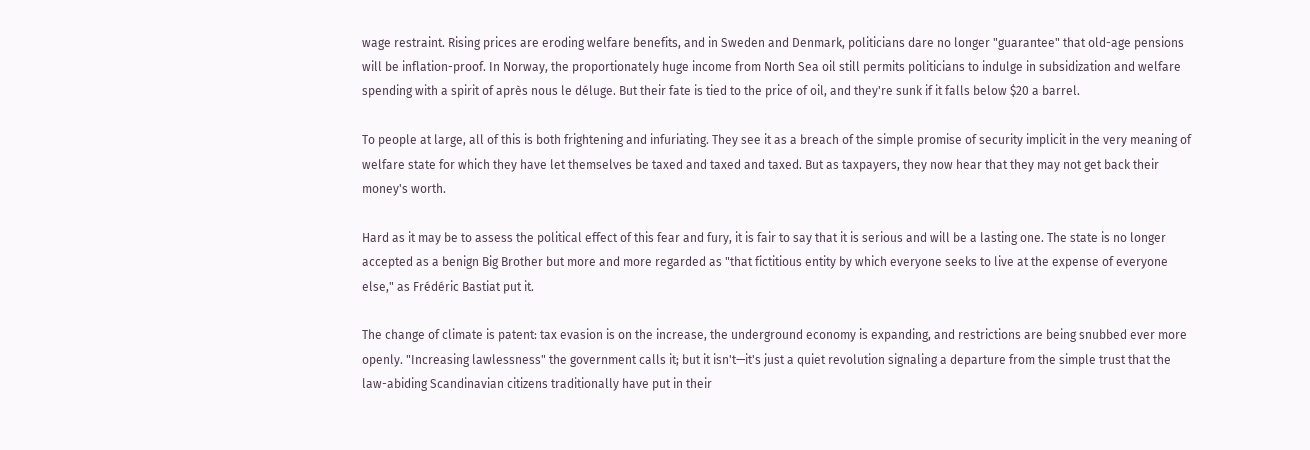wage restraint. Rising prices are eroding welfare benefits, and in Sweden and Denmark, politicians dare no longer "guarantee" that old-age pensions will be inflation-proof. In Norway, the proportionately huge income from North Sea oil still permits politicians to indulge in subsidization and welfare spending with a spirit of après nous le déluge. But their fate is tied to the price of oil, and they're sunk if it falls below $20 a barrel.

To people at large, all of this is both frightening and infuriating. They see it as a breach of the simple promise of security implicit in the very meaning of welfare state for which they have let themselves be taxed and taxed and taxed. But as taxpayers, they now hear that they may not get back their money's worth.

Hard as it may be to assess the political effect of this fear and fury, it is fair to say that it is serious and will be a lasting one. The state is no longer accepted as a benign Big Brother but more and more regarded as "that fictitious entity by which everyone seeks to live at the expense of everyone else," as Frédéric Bastiat put it.

The change of climate is patent: tax evasion is on the increase, the underground economy is expanding, and restrictions are being snubbed ever more openly. "Increasing lawlessness" the government calls it; but it isn't—it's just a quiet revolution signaling a departure from the simple trust that the law-abiding Scandinavian citizens traditionally have put in their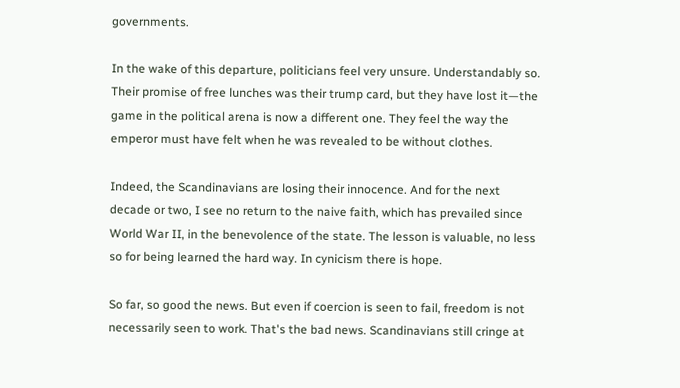governments.

In the wake of this departure, politicians feel very unsure. Understandably so. Their promise of free lunches was their trump card, but they have lost it—the game in the political arena is now a different one. They feel the way the emperor must have felt when he was revealed to be without clothes.

Indeed, the Scandinavians are losing their innocence. And for the next decade or two, I see no return to the naive faith, which has prevailed since World War II, in the benevolence of the state. The lesson is valuable, no less so for being learned the hard way. In cynicism there is hope.

So far, so good the news. But even if coercion is seen to fail, freedom is not necessarily seen to work. That's the bad news. Scandinavians still cringe at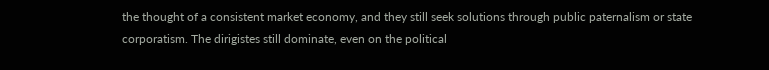the thought of a consistent market economy, and they still seek solutions through public paternalism or state corporatism. The dirigistes still dominate, even on the political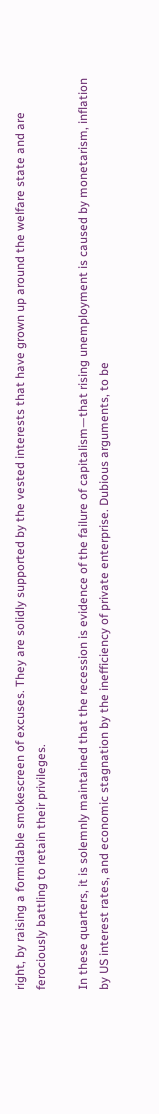right, by raising a formidable smokescreen of excuses. They are solidly supported by the vested interests that have grown up around the welfare state and are ferociously battling to retain their privileges.

In these quarters, it is solemnly maintained that the recession is evidence of the failure of capitalism—that rising unemployment is caused by monetarism, inflation by US interest rates, and economic stagnation by the inefficiency of private enterprise. Dubious arguments, to be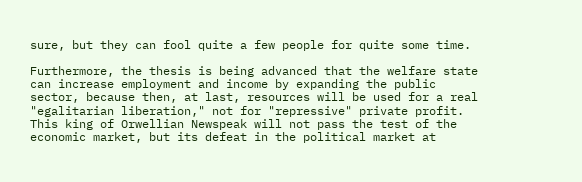sure, but they can fool quite a few people for quite some time.

Furthermore, the thesis is being advanced that the welfare state can increase employment and income by expanding the public sector, because then, at last, resources will be used for a real "egalitarian liberation," not for "repressive" private profit. This king of Orwellian Newspeak will not pass the test of the economic market, but its defeat in the political market at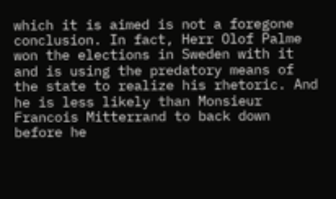which it is aimed is not a foregone conclusion. In fact, Herr Olof Palme won the elections in Sweden with it and is using the predatory means of the state to realize his rhetoric. And he is less likely than Monsieur Francois Mitterrand to back down before he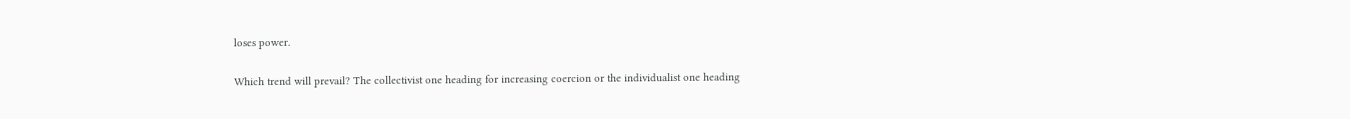loses power.

Which trend will prevail? The collectivist one heading for increasing coercion or the individualist one heading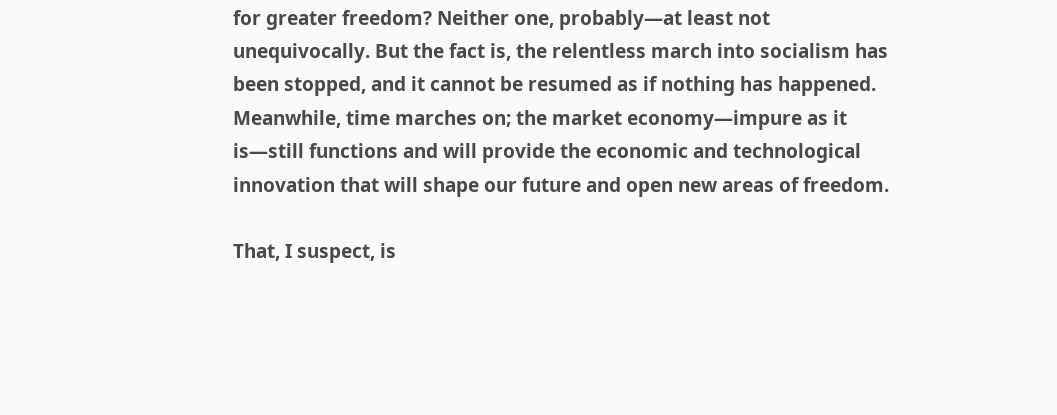for greater freedom? Neither one, probably—at least not unequivocally. But the fact is, the relentless march into socialism has been stopped, and it cannot be resumed as if nothing has happened. Meanwhile, time marches on; the market economy—impure as it is—still functions and will provide the economic and technological innovation that will shape our future and open new areas of freedom.

That, I suspect, is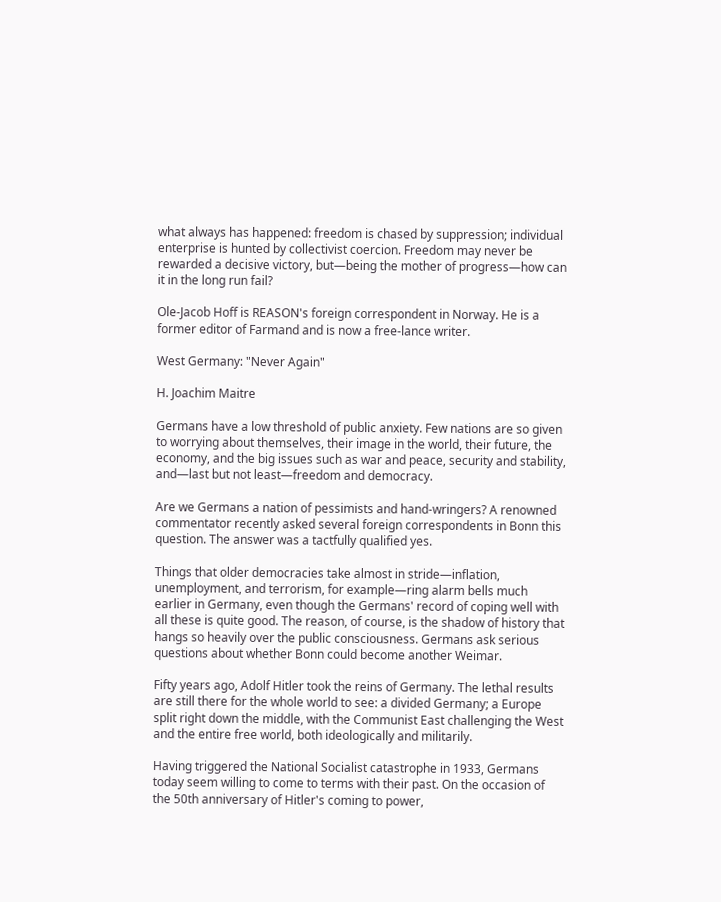what always has happened: freedom is chased by suppression; individual enterprise is hunted by collectivist coercion. Freedom may never be rewarded a decisive victory, but—being the mother of progress—how can it in the long run fail?

Ole-Jacob Hoff is REASON's foreign correspondent in Norway. He is a former editor of Farmand and is now a free-lance writer.

West Germany: "Never Again"

H. Joachim Maitre

Germans have a low threshold of public anxiety. Few nations are so given to worrying about themselves, their image in the world, their future, the economy, and the big issues such as war and peace, security and stability, and—last but not least—freedom and democracy.

Are we Germans a nation of pessimists and hand-wringers? A renowned commentator recently asked several foreign correspondents in Bonn this question. The answer was a tactfully qualified yes.

Things that older democracies take almost in stride—inflation, unemployment, and terrorism, for example—ring alarm bells much earlier in Germany, even though the Germans' record of coping well with all these is quite good. The reason, of course, is the shadow of history that hangs so heavily over the public consciousness. Germans ask serious questions about whether Bonn could become another Weimar.

Fifty years ago, Adolf Hitler took the reins of Germany. The lethal results are still there for the whole world to see: a divided Germany; a Europe split right down the middle, with the Communist East challenging the West and the entire free world, both ideologically and militarily.

Having triggered the National Socialist catastrophe in 1933, Germans today seem willing to come to terms with their past. On the occasion of the 50th anniversary of Hitler's coming to power,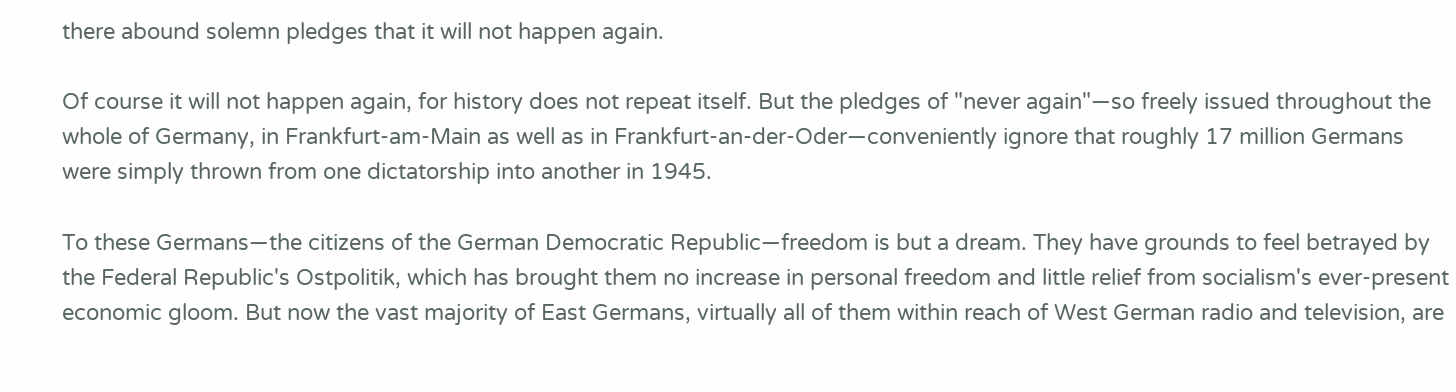there abound solemn pledges that it will not happen again.

Of course it will not happen again, for history does not repeat itself. But the pledges of "never again"—so freely issued throughout the whole of Germany, in Frankfurt-am-Main as well as in Frankfurt-an-der-Oder—conveniently ignore that roughly 17 million Germans were simply thrown from one dictatorship into another in 1945.

To these Germans—the citizens of the German Democratic Republic—freedom is but a dream. They have grounds to feel betrayed by the Federal Republic's Ostpolitik, which has brought them no increase in personal freedom and little relief from socialism's ever-present economic gloom. But now the vast majority of East Germans, virtually all of them within reach of West German radio and television, are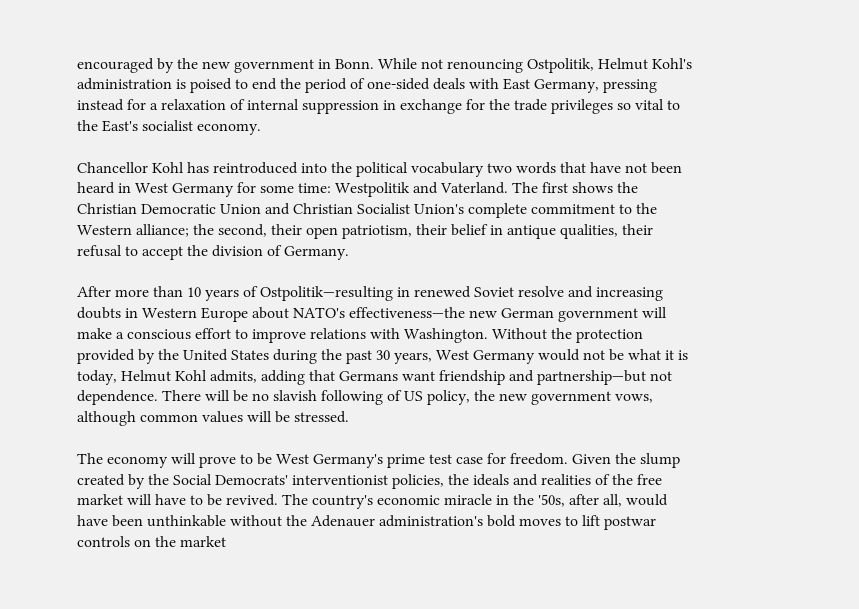encouraged by the new government in Bonn. While not renouncing Ostpolitik, Helmut Kohl's administration is poised to end the period of one-sided deals with East Germany, pressing instead for a relaxation of internal suppression in exchange for the trade privileges so vital to the East's socialist economy.

Chancellor Kohl has reintroduced into the political vocabulary two words that have not been heard in West Germany for some time: Westpolitik and Vaterland. The first shows the Christian Democratic Union and Christian Socialist Union's complete commitment to the Western alliance; the second, their open patriotism, their belief in antique qualities, their refusal to accept the division of Germany.

After more than 10 years of Ostpolitik—resulting in renewed Soviet resolve and increasing doubts in Western Europe about NATO's effectiveness—the new German government will make a conscious effort to improve relations with Washington. Without the protection provided by the United States during the past 30 years, West Germany would not be what it is today, Helmut Kohl admits, adding that Germans want friendship and partnership—but not dependence. There will be no slavish following of US policy, the new government vows, although common values will be stressed.

The economy will prove to be West Germany's prime test case for freedom. Given the slump created by the Social Democrats' interventionist policies, the ideals and realities of the free market will have to be revived. The country's economic miracle in the '50s, after all, would have been unthinkable without the Adenauer administration's bold moves to lift postwar controls on the market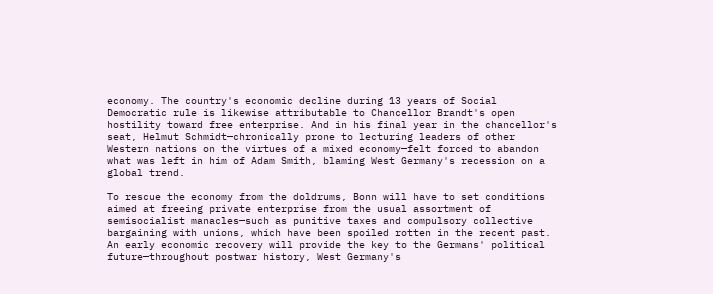economy. The country's economic decline during 13 years of Social Democratic rule is likewise attributable to Chancellor Brandt's open hostility toward free enterprise. And in his final year in the chancellor's seat, Helmut Schmidt—chronically prone to lecturing leaders of other Western nations on the virtues of a mixed economy—felt forced to abandon what was left in him of Adam Smith, blaming West Germany's recession on a global trend.

To rescue the economy from the doldrums, Bonn will have to set conditions aimed at freeing private enterprise from the usual assortment of semisocialist manacles—such as punitive taxes and compulsory collective bargaining with unions, which have been spoiled rotten in the recent past. An early economic recovery will provide the key to the Germans' political future—throughout postwar history, West Germany's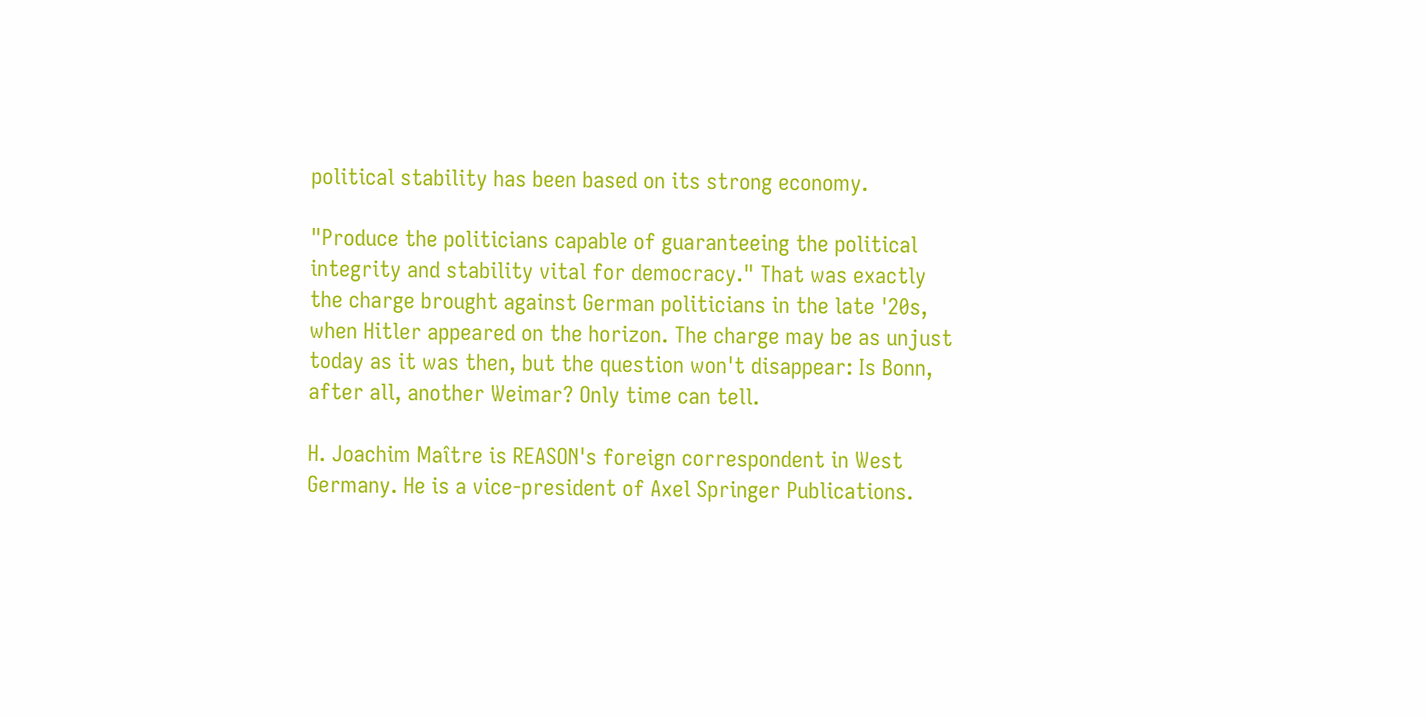political stability has been based on its strong economy.

"Produce the politicians capable of guaranteeing the political integrity and stability vital for democracy." That was exactly the charge brought against German politicians in the late '20s, when Hitler appeared on the horizon. The charge may be as unjust today as it was then, but the question won't disappear: Is Bonn, after all, another Weimar? Only time can tell.

H. Joachim Maître is REASON's foreign correspondent in West Germany. He is a vice-president of Axel Springer Publications.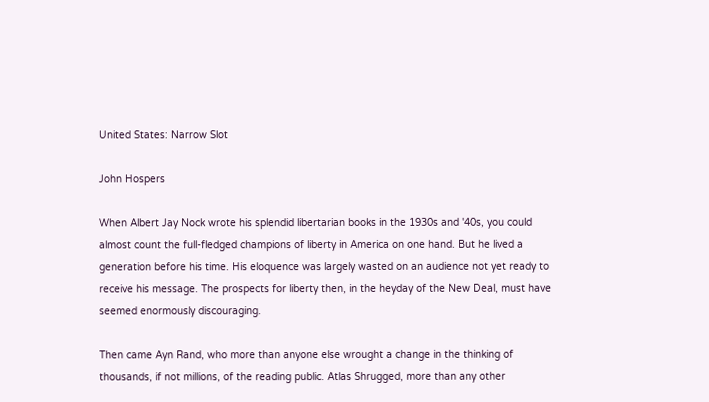United States: Narrow Slot

John Hospers

When Albert Jay Nock wrote his splendid libertarian books in the 1930s and '40s, you could almost count the full-fledged champions of liberty in America on one hand. But he lived a generation before his time. His eloquence was largely wasted on an audience not yet ready to receive his message. The prospects for liberty then, in the heyday of the New Deal, must have seemed enormously discouraging.

Then came Ayn Rand, who more than anyone else wrought a change in the thinking of thousands, if not millions, of the reading public. Atlas Shrugged, more than any other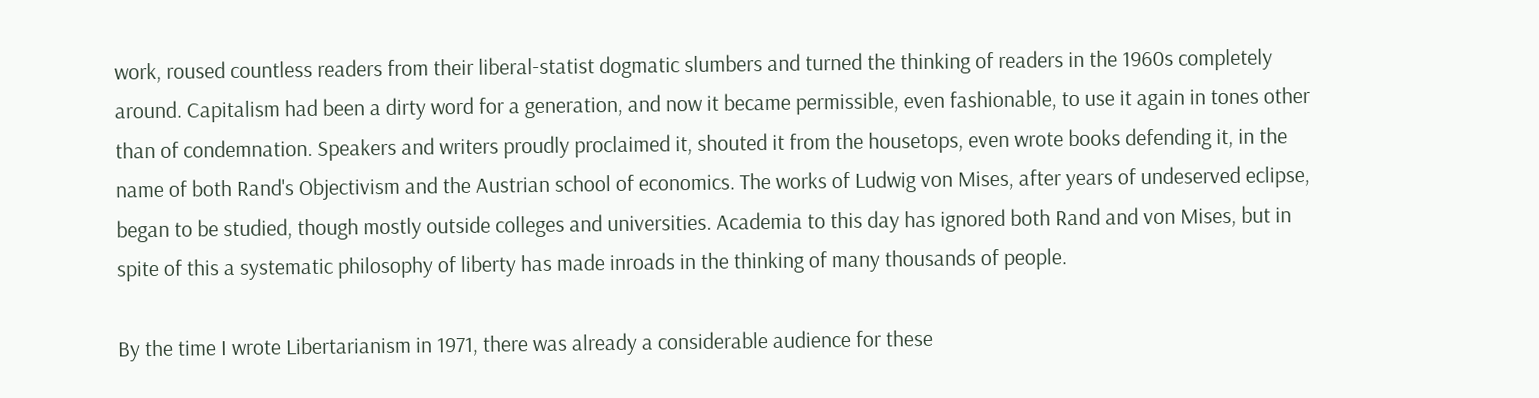work, roused countless readers from their liberal-statist dogmatic slumbers and turned the thinking of readers in the 1960s completely around. Capitalism had been a dirty word for a generation, and now it became permissible, even fashionable, to use it again in tones other than of condemnation. Speakers and writers proudly proclaimed it, shouted it from the housetops, even wrote books defending it, in the name of both Rand's Objectivism and the Austrian school of economics. The works of Ludwig von Mises, after years of undeserved eclipse, began to be studied, though mostly outside colleges and universities. Academia to this day has ignored both Rand and von Mises, but in spite of this a systematic philosophy of liberty has made inroads in the thinking of many thousands of people.

By the time I wrote Libertarianism in 1971, there was already a considerable audience for these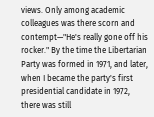views. Only among academic colleagues was there scorn and contempt—"He's really gone off his rocker." By the time the Libertarian Party was formed in 1971, and later, when I became the party's first presidential candidate in 1972, there was still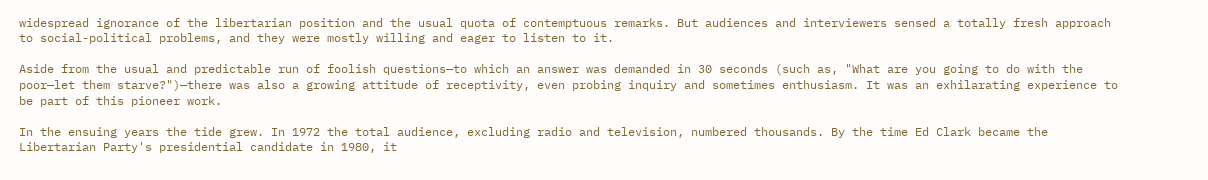widespread ignorance of the libertarian position and the usual quota of contemptuous remarks. But audiences and interviewers sensed a totally fresh approach to social-political problems, and they were mostly willing and eager to listen to it.

Aside from the usual and predictable run of foolish questions—to which an answer was demanded in 30 seconds (such as, "What are you going to do with the poor—let them starve?")—there was also a growing attitude of receptivity, even probing inquiry and sometimes enthusiasm. It was an exhilarating experience to be part of this pioneer work.

In the ensuing years the tide grew. In 1972 the total audience, excluding radio and television, numbered thousands. By the time Ed Clark became the Libertarian Party's presidential candidate in 1980, it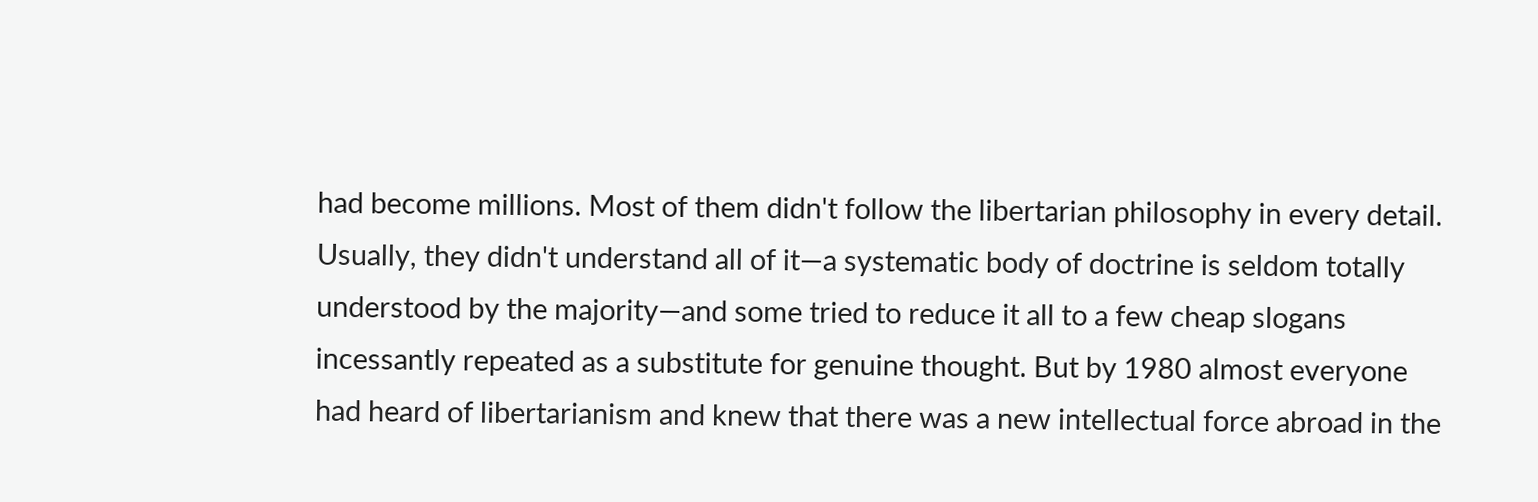had become millions. Most of them didn't follow the libertarian philosophy in every detail. Usually, they didn't understand all of it—a systematic body of doctrine is seldom totally understood by the majority—and some tried to reduce it all to a few cheap slogans incessantly repeated as a substitute for genuine thought. But by 1980 almost everyone had heard of libertarianism and knew that there was a new intellectual force abroad in the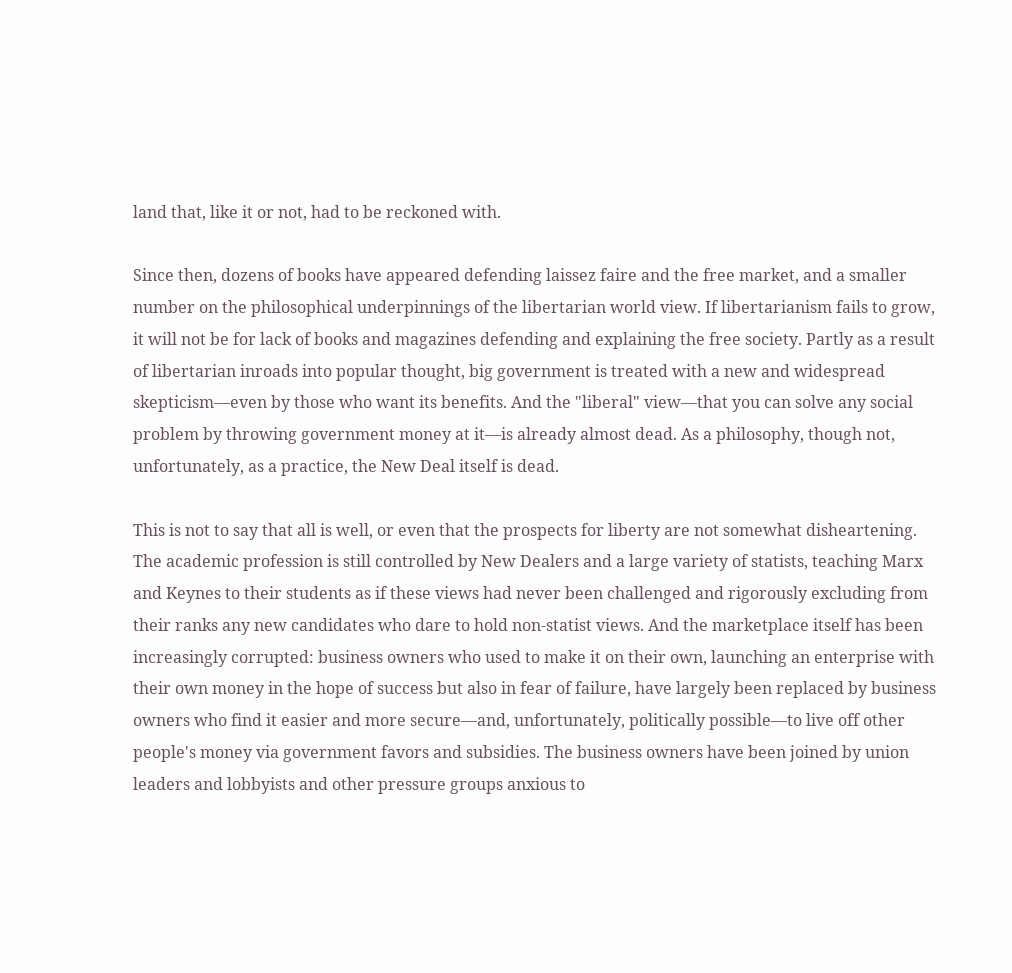land that, like it or not, had to be reckoned with.

Since then, dozens of books have appeared defending laissez faire and the free market, and a smaller number on the philosophical underpinnings of the libertarian world view. If libertarianism fails to grow, it will not be for lack of books and magazines defending and explaining the free society. Partly as a result of libertarian inroads into popular thought, big government is treated with a new and widespread skepticism—even by those who want its benefits. And the "liberal" view—that you can solve any social problem by throwing government money at it—is already almost dead. As a philosophy, though not, unfortunately, as a practice, the New Deal itself is dead.

This is not to say that all is well, or even that the prospects for liberty are not somewhat disheartening. The academic profession is still controlled by New Dealers and a large variety of statists, teaching Marx and Keynes to their students as if these views had never been challenged and rigorously excluding from their ranks any new candidates who dare to hold non-statist views. And the marketplace itself has been increasingly corrupted: business owners who used to make it on their own, launching an enterprise with their own money in the hope of success but also in fear of failure, have largely been replaced by business owners who find it easier and more secure—and, unfortunately, politically possible—to live off other people's money via government favors and subsidies. The business owners have been joined by union leaders and lobbyists and other pressure groups anxious to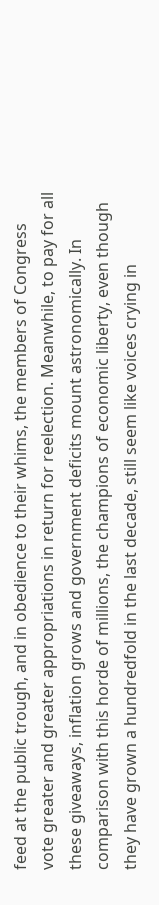feed at the public trough, and in obedience to their whims, the members of Congress vote greater and greater appropriations in return for reelection. Meanwhile, to pay for all these giveaways, inflation grows and government deficits mount astronomically. In comparison with this horde of millions, the champions of economic liberty, even though they have grown a hundredfold in the last decade, still seem like voices crying in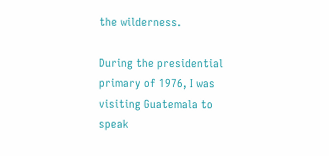the wilderness.

During the presidential primary of 1976, I was visiting Guatemala to speak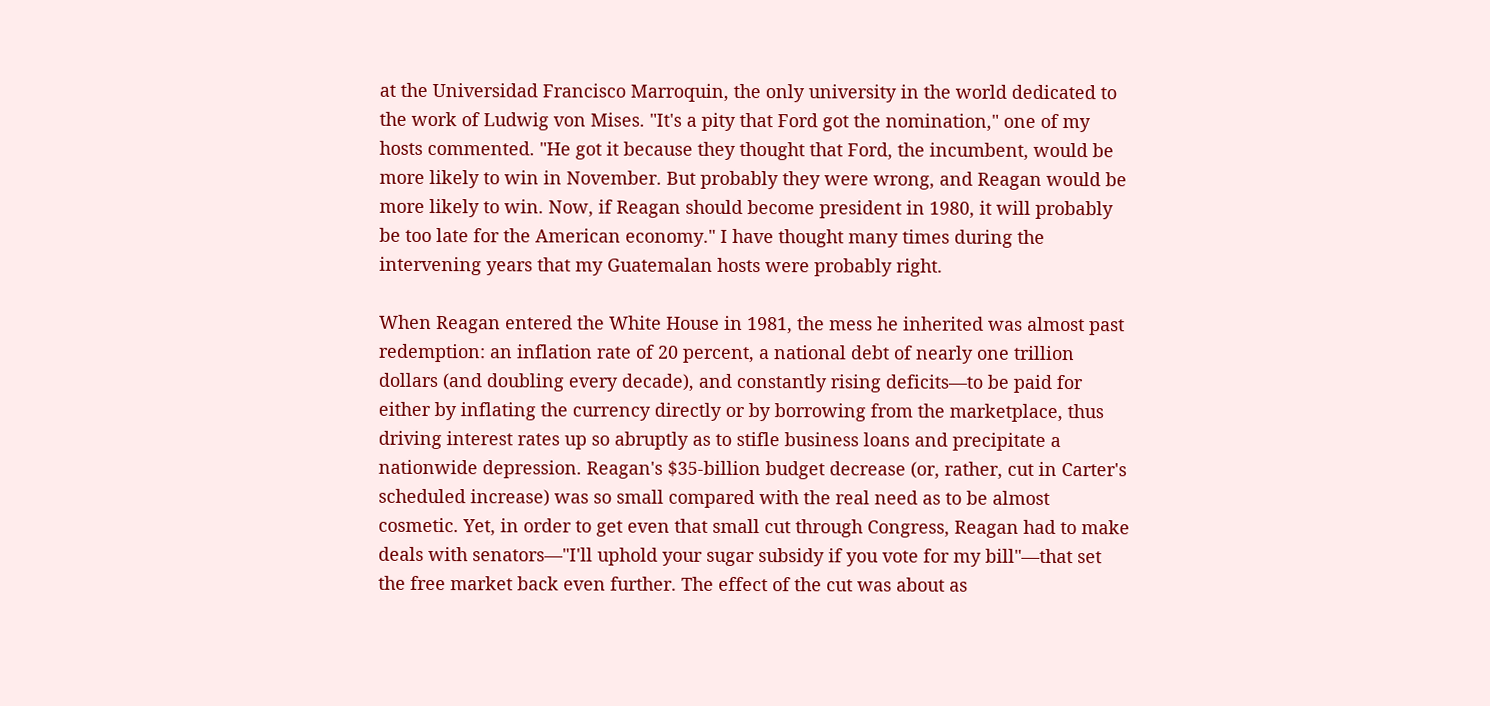at the Universidad Francisco Marroquin, the only university in the world dedicated to the work of Ludwig von Mises. "It's a pity that Ford got the nomination," one of my hosts commented. "He got it because they thought that Ford, the incumbent, would be more likely to win in November. But probably they were wrong, and Reagan would be more likely to win. Now, if Reagan should become president in 1980, it will probably be too late for the American economy." I have thought many times during the intervening years that my Guatemalan hosts were probably right.

When Reagan entered the White House in 1981, the mess he inherited was almost past redemption: an inflation rate of 20 percent, a national debt of nearly one trillion dollars (and doubling every decade), and constantly rising deficits—to be paid for either by inflating the currency directly or by borrowing from the marketplace, thus driving interest rates up so abruptly as to stifle business loans and precipitate a nationwide depression. Reagan's $35-billion budget decrease (or, rather, cut in Carter's scheduled increase) was so small compared with the real need as to be almost cosmetic. Yet, in order to get even that small cut through Congress, Reagan had to make deals with senators—"I'll uphold your sugar subsidy if you vote for my bill"—that set the free market back even further. The effect of the cut was about as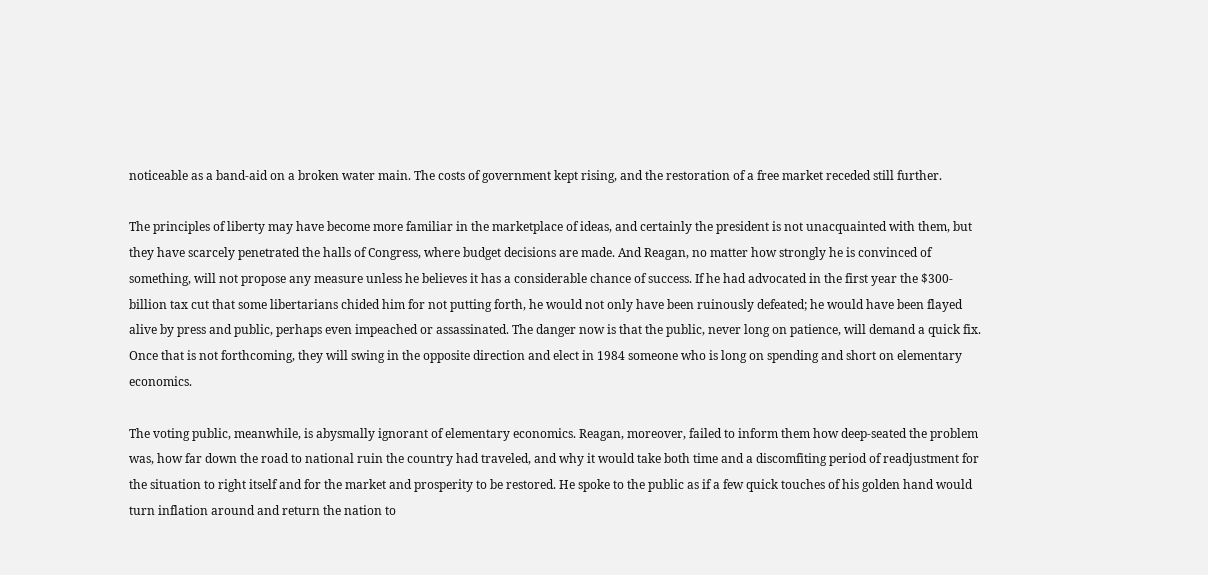noticeable as a band-aid on a broken water main. The costs of government kept rising, and the restoration of a free market receded still further.

The principles of liberty may have become more familiar in the marketplace of ideas, and certainly the president is not unacquainted with them, but they have scarcely penetrated the halls of Congress, where budget decisions are made. And Reagan, no matter how strongly he is convinced of something, will not propose any measure unless he believes it has a considerable chance of success. If he had advocated in the first year the $300-billion tax cut that some libertarians chided him for not putting forth, he would not only have been ruinously defeated; he would have been flayed alive by press and public, perhaps even impeached or assassinated. The danger now is that the public, never long on patience, will demand a quick fix. Once that is not forthcoming, they will swing in the opposite direction and elect in 1984 someone who is long on spending and short on elementary economics.

The voting public, meanwhile, is abysmally ignorant of elementary economics. Reagan, moreover, failed to inform them how deep-seated the problem was, how far down the road to national ruin the country had traveled, and why it would take both time and a discomfiting period of readjustment for the situation to right itself and for the market and prosperity to be restored. He spoke to the public as if a few quick touches of his golden hand would turn inflation around and return the nation to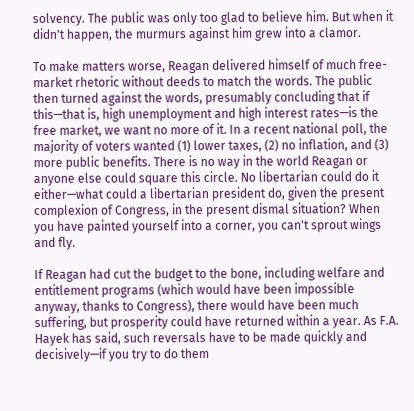solvency. The public was only too glad to believe him. But when it didn't happen, the murmurs against him grew into a clamor.

To make matters worse, Reagan delivered himself of much free-market rhetoric without deeds to match the words. The public then turned against the words, presumably concluding that if this—that is, high unemployment and high interest rates—is the free market, we want no more of it. In a recent national poll, the majority of voters wanted (1) lower taxes, (2) no inflation, and (3) more public benefits. There is no way in the world Reagan or anyone else could square this circle. No libertarian could do it either—what could a libertarian president do, given the present complexion of Congress, in the present dismal situation? When you have painted yourself into a corner, you can't sprout wings and fly.

If Reagan had cut the budget to the bone, including welfare and entitlement programs (which would have been impossible anyway, thanks to Congress), there would have been much suffering, but prosperity could have returned within a year. As F.A. Hayek has said, such reversals have to be made quickly and decisively—if you try to do them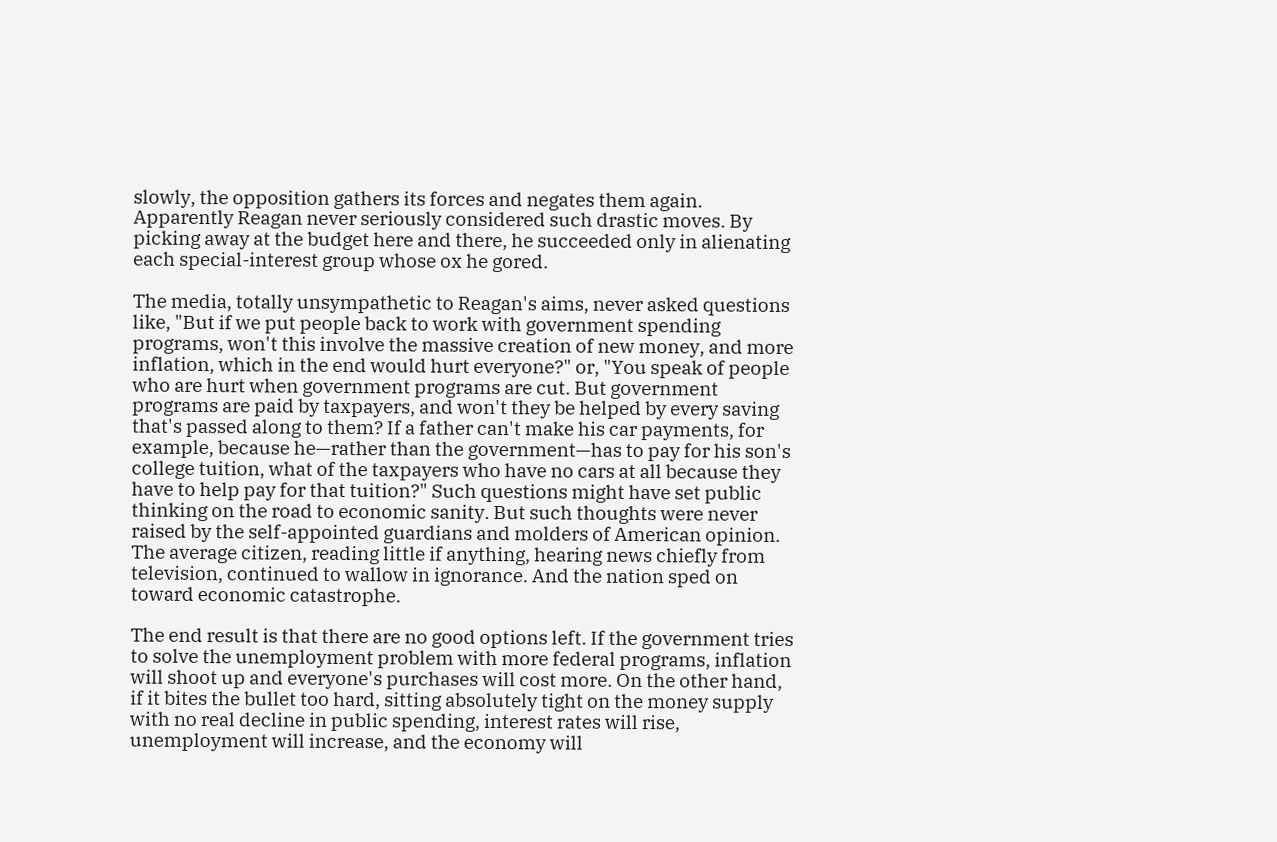slowly, the opposition gathers its forces and negates them again. Apparently Reagan never seriously considered such drastic moves. By picking away at the budget here and there, he succeeded only in alienating each special-interest group whose ox he gored.

The media, totally unsympathetic to Reagan's aims, never asked questions like, "But if we put people back to work with government spending programs, won't this involve the massive creation of new money, and more inflation, which in the end would hurt everyone?" or, "You speak of people who are hurt when government programs are cut. But government programs are paid by taxpayers, and won't they be helped by every saving that's passed along to them? If a father can't make his car payments, for example, because he—rather than the government—has to pay for his son's college tuition, what of the taxpayers who have no cars at all because they have to help pay for that tuition?" Such questions might have set public thinking on the road to economic sanity. But such thoughts were never raised by the self-appointed guardians and molders of American opinion. The average citizen, reading little if anything, hearing news chiefly from television, continued to wallow in ignorance. And the nation sped on toward economic catastrophe.

The end result is that there are no good options left. If the government tries to solve the unemployment problem with more federal programs, inflation will shoot up and everyone's purchases will cost more. On the other hand, if it bites the bullet too hard, sitting absolutely tight on the money supply with no real decline in public spending, interest rates will rise, unemployment will increase, and the economy will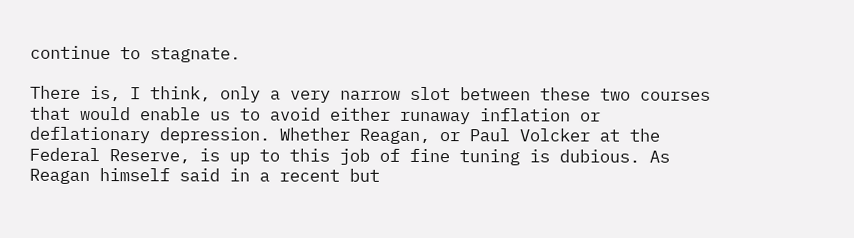continue to stagnate.

There is, I think, only a very narrow slot between these two courses that would enable us to avoid either runaway inflation or deflationary depression. Whether Reagan, or Paul Volcker at the Federal Reserve, is up to this job of fine tuning is dubious. As Reagan himself said in a recent but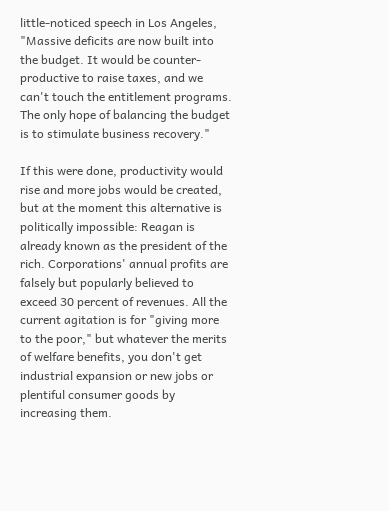little-noticed speech in Los Angeles, "Massive deficits are now built into the budget. It would be counter-productive to raise taxes, and we can't touch the entitlement programs. The only hope of balancing the budget is to stimulate business recovery."

If this were done, productivity would rise and more jobs would be created, but at the moment this alternative is politically impossible: Reagan is already known as the president of the rich. Corporations' annual profits are falsely but popularly believed to exceed 30 percent of revenues. All the current agitation is for "giving more to the poor," but whatever the merits of welfare benefits, you don't get industrial expansion or new jobs or plentiful consumer goods by increasing them.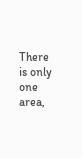There is only one area,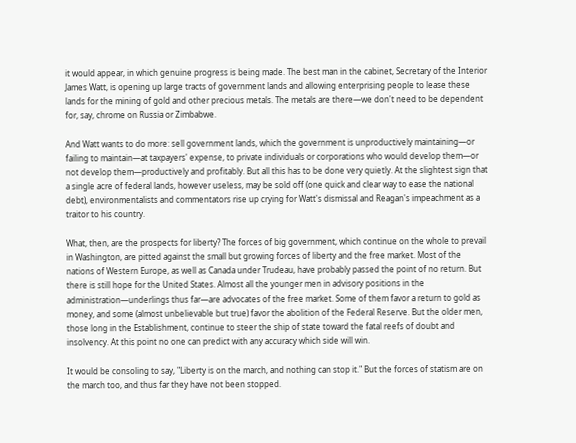it would appear, in which genuine progress is being made. The best man in the cabinet, Secretary of the Interior James Watt, is opening up large tracts of government lands and allowing enterprising people to lease these lands for the mining of gold and other precious metals. The metals are there—we don't need to be dependent for, say, chrome on Russia or Zimbabwe.

And Watt wants to do more: sell government lands, which the government is unproductively maintaining—or failing to maintain—at taxpayers' expense, to private individuals or corporations who would develop them—or not develop them—productively and profitably. But all this has to be done very quietly. At the slightest sign that a single acre of federal lands, however useless, may be sold off (one quick and clear way to ease the national debt), environmentalists and commentators rise up crying for Watt's dismissal and Reagan's impeachment as a traitor to his country.

What, then, are the prospects for liberty? The forces of big government, which continue on the whole to prevail in Washington, are pitted against the small but growing forces of liberty and the free market. Most of the nations of Western Europe, as well as Canada under Trudeau, have probably passed the point of no return. But there is still hope for the United States. Almost all the younger men in advisory positions in the administration—underlings thus far—are advocates of the free market. Some of them favor a return to gold as money, and some (almost unbelievable but true) favor the abolition of the Federal Reserve. But the older men, those long in the Establishment, continue to steer the ship of state toward the fatal reefs of doubt and insolvency. At this point no one can predict with any accuracy which side will win.

It would be consoling to say, "Liberty is on the march, and nothing can stop it." But the forces of statism are on the march too, and thus far they have not been stopped.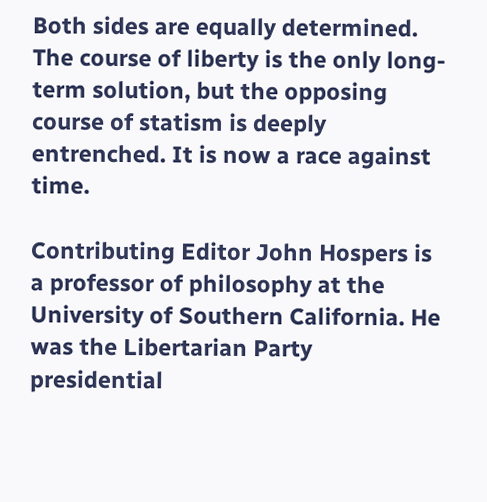Both sides are equally determined. The course of liberty is the only long-term solution, but the opposing course of statism is deeply entrenched. It is now a race against time.

Contributing Editor John Hospers is a professor of philosophy at the University of Southern California. He was the Libertarian Party presidential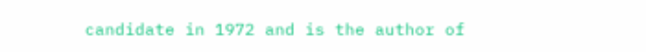candidate in 1972 and is the author of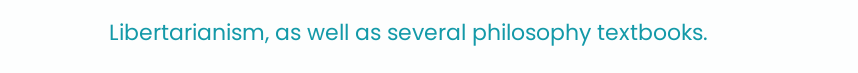Libertarianism, as well as several philosophy textbooks.